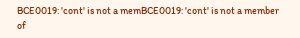BCE0019: 'cont' is not a memBCE0019: 'cont' is not a member of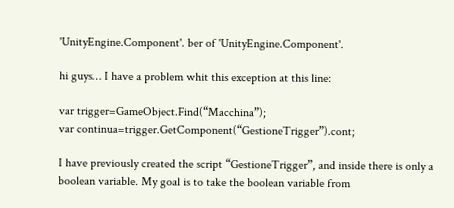'UnityEngine.Component'. ber of 'UnityEngine.Component'.

hi guys… I have a problem whit this exception at this line:

var trigger=GameObject.Find(“Macchina”);
var continua=trigger.GetComponent(“GestioneTrigger”).cont;

I have previously created the script “GestioneTrigger”, and inside there is only a boolean variable. My goal is to take the boolean variable from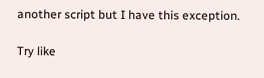another script but I have this exception.

Try like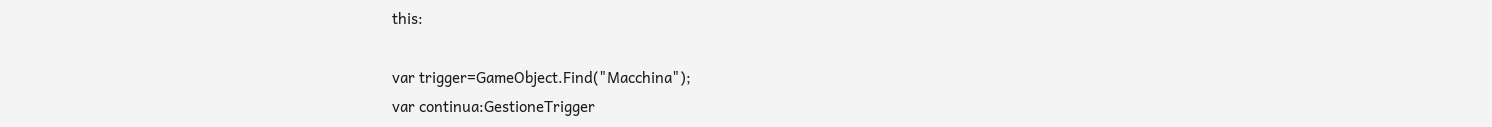this:

var trigger=GameObject.Find("Macchina");
var continua:GestioneTrigger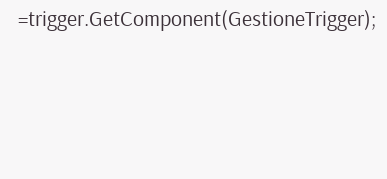=trigger.GetComponent(GestioneTrigger);